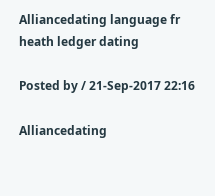Alliancedating language fr heath ledger dating

Posted by / 21-Sep-2017 22:16

Alliancedating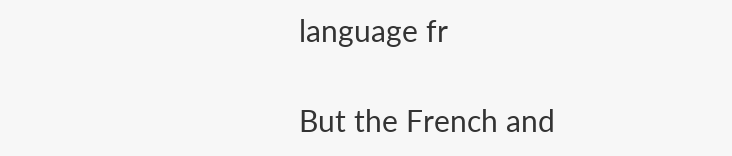language fr

But the French and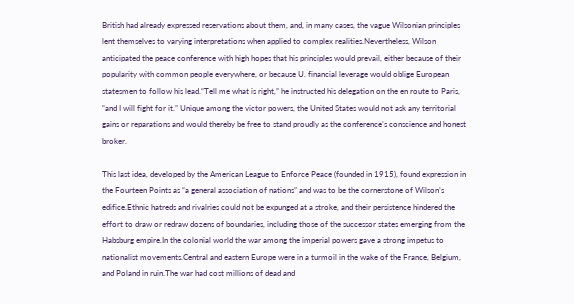British had already expressed reservations about them, and, in many cases, the vague Wilsonian principles lent themselves to varying interpretations when applied to complex realities.Nevertheless, Wilson anticipated the peace conference with high hopes that his principles would prevail, either because of their popularity with common people everywhere, or because U. financial leverage would oblige European statesmen to follow his lead.“Tell me what is right,” he instructed his delegation on the en route to Paris, “and I will fight for it.” Unique among the victor powers, the United States would not ask any territorial gains or reparations and would thereby be free to stand proudly as the conference’s conscience and honest broker.

This last idea, developed by the American League to Enforce Peace (founded in 1915), found expression in the Fourteen Points as “a general association of nations” and was to be the cornerstone of Wilson’s edifice.Ethnic hatreds and rivalries could not be expunged at a stroke, and their persistence hindered the effort to draw or redraw dozens of boundaries, including those of the successor states emerging from the Habsburg empire.In the colonial world the war among the imperial powers gave a strong impetus to nationalist movements.Central and eastern Europe were in a turmoil in the wake of the France, Belgium, and Poland in ruin.The war had cost millions of dead and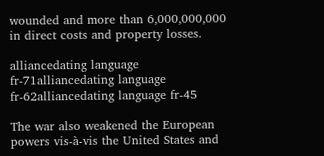wounded and more than 6,000,000,000 in direct costs and property losses.

alliancedating language fr-71alliancedating language fr-62alliancedating language fr-45

The war also weakened the European powers vis-à-vis the United States and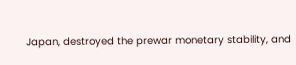Japan, destroyed the prewar monetary stability, and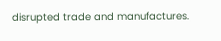disrupted trade and manufactures.